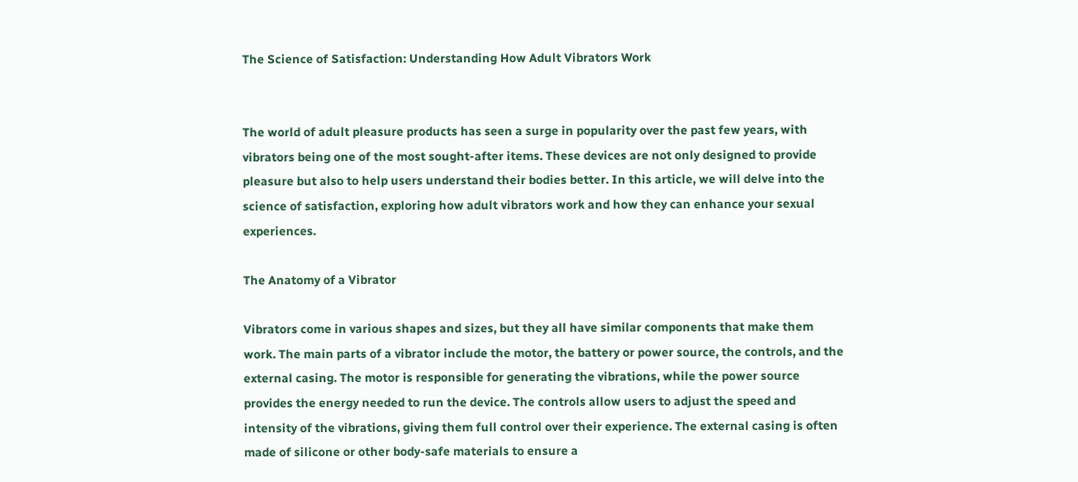The Science of Satisfaction: Understanding How Adult Vibrators Work


The world of adult pleasure products has seen a surge in popularity over the past few years, with vibrators being one of the most sought-after items. These devices are not only designed to provide pleasure but also to help users understand their bodies better. In this article, we will delve into the science of satisfaction, exploring how adult vibrators work and how they can enhance your sexual experiences.

The Anatomy of a Vibrator

Vibrators come in various shapes and sizes, but they all have similar components that make them work. The main parts of a vibrator include the motor, the battery or power source, the controls, and the external casing. The motor is responsible for generating the vibrations, while the power source provides the energy needed to run the device. The controls allow users to adjust the speed and intensity of the vibrations, giving them full control over their experience. The external casing is often made of silicone or other body-safe materials to ensure a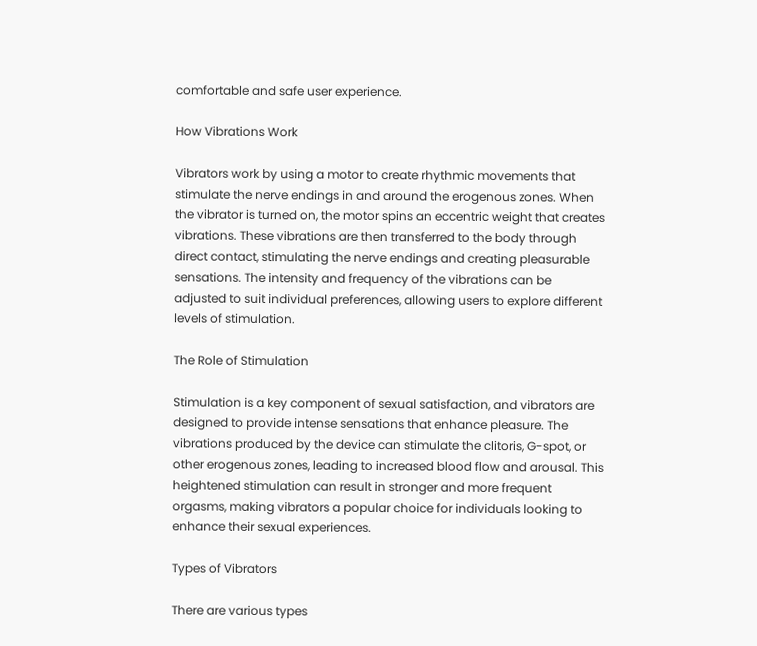comfortable and safe user experience.

How Vibrations Work

Vibrators work by using a motor to create rhythmic movements that stimulate the nerve endings in and around the erogenous zones. When the vibrator is turned on, the motor spins an eccentric weight that creates vibrations. These vibrations are then transferred to the body through direct contact, stimulating the nerve endings and creating pleasurable sensations. The intensity and frequency of the vibrations can be adjusted to suit individual preferences, allowing users to explore different levels of stimulation.

The Role of Stimulation

Stimulation is a key component of sexual satisfaction, and vibrators are designed to provide intense sensations that enhance pleasure. The vibrations produced by the device can stimulate the clitoris, G-spot, or other erogenous zones, leading to increased blood flow and arousal. This heightened stimulation can result in stronger and more frequent orgasms, making vibrators a popular choice for individuals looking to enhance their sexual experiences.

Types of Vibrators

There are various types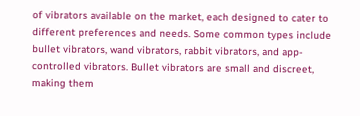of vibrators available on the market, each designed to cater to different preferences and needs. Some common types include bullet vibrators, wand vibrators, rabbit vibrators, and app-controlled vibrators. Bullet vibrators are small and discreet, making them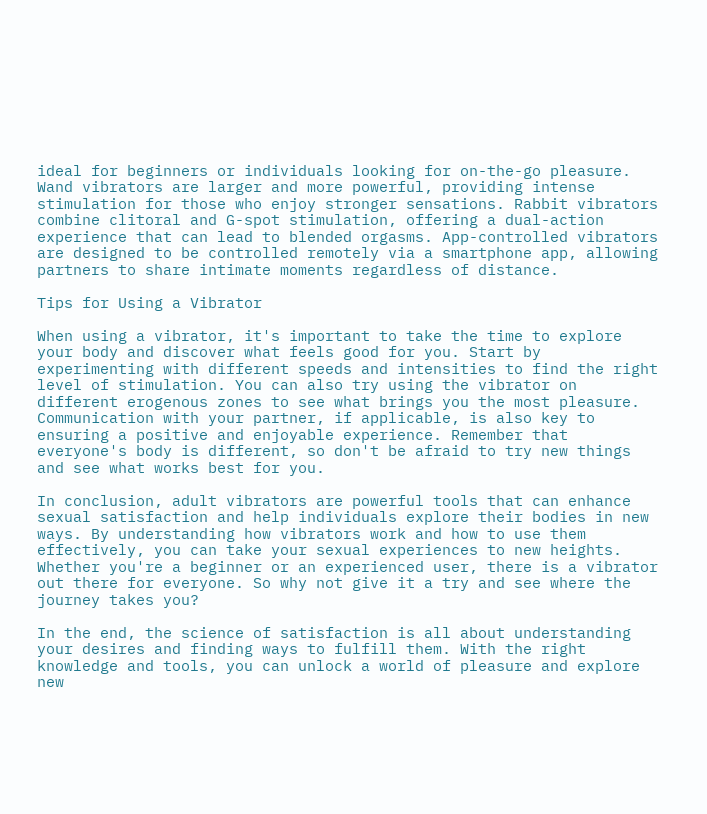ideal for beginners or individuals looking for on-the-go pleasure. Wand vibrators are larger and more powerful, providing intense stimulation for those who enjoy stronger sensations. Rabbit vibrators combine clitoral and G-spot stimulation, offering a dual-action experience that can lead to blended orgasms. App-controlled vibrators are designed to be controlled remotely via a smartphone app, allowing partners to share intimate moments regardless of distance.

Tips for Using a Vibrator

When using a vibrator, it's important to take the time to explore your body and discover what feels good for you. Start by experimenting with different speeds and intensities to find the right level of stimulation. You can also try using the vibrator on different erogenous zones to see what brings you the most pleasure. Communication with your partner, if applicable, is also key to ensuring a positive and enjoyable experience. Remember that everyone's body is different, so don't be afraid to try new things and see what works best for you.

In conclusion, adult vibrators are powerful tools that can enhance sexual satisfaction and help individuals explore their bodies in new ways. By understanding how vibrators work and how to use them effectively, you can take your sexual experiences to new heights. Whether you're a beginner or an experienced user, there is a vibrator out there for everyone. So why not give it a try and see where the journey takes you?

In the end, the science of satisfaction is all about understanding your desires and finding ways to fulfill them. With the right knowledge and tools, you can unlock a world of pleasure and explore new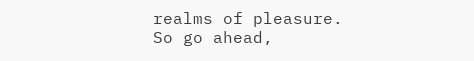realms of pleasure. So go ahead,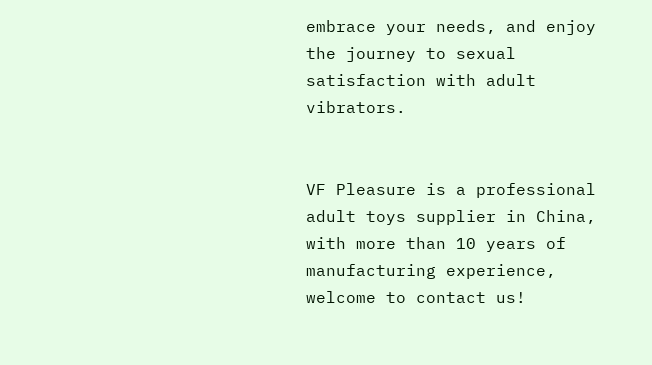embrace your needs, and enjoy the journey to sexual satisfaction with adult vibrators.


VF Pleasure is a professional adult toys supplier in China, with more than 10 years of manufacturing experience, welcome to contact us!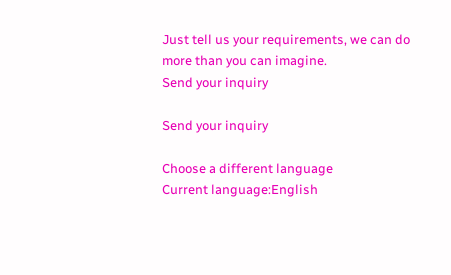Just tell us your requirements, we can do more than you can imagine.
Send your inquiry

Send your inquiry

Choose a different language
Current language:English